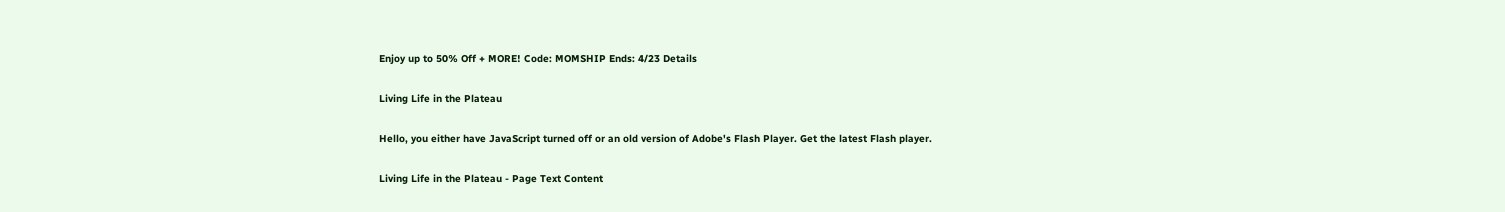Enjoy up to 50% Off + MORE! Code: MOMSHIP Ends: 4/23 Details

Living Life in the Plateau

Hello, you either have JavaScript turned off or an old version of Adobe's Flash Player. Get the latest Flash player.

Living Life in the Plateau - Page Text Content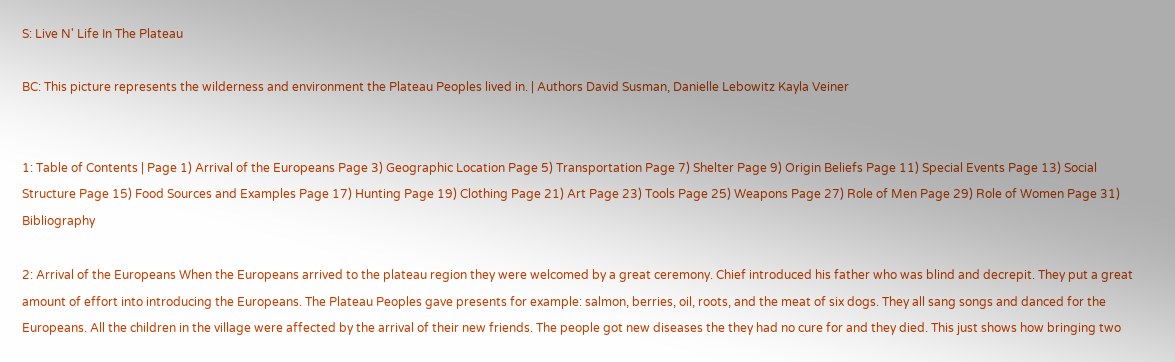S: Live N' Life In The Plateau

BC: This picture represents the wilderness and environment the Plateau Peoples lived in. | Authors David Susman, Danielle Lebowitz Kayla Veiner


1: Table of Contents | Page 1) Arrival of the Europeans Page 3) Geographic Location Page 5) Transportation Page 7) Shelter Page 9) Origin Beliefs Page 11) Special Events Page 13) Social Structure Page 15) Food Sources and Examples Page 17) Hunting Page 19) Clothing Page 21) Art Page 23) Tools Page 25) Weapons Page 27) Role of Men Page 29) Role of Women Page 31) Bibliography

2: Arrival of the Europeans When the Europeans arrived to the plateau region they were welcomed by a great ceremony. Chief introduced his father who was blind and decrepit. They put a great amount of effort into introducing the Europeans. The Plateau Peoples gave presents for example: salmon, berries, oil, roots, and the meat of six dogs. They all sang songs and danced for the Europeans. All the children in the village were affected by the arrival of their new friends. The people got new diseases the they had no cure for and they died. This just shows how bringing two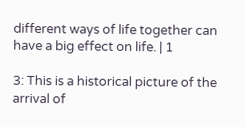different ways of life together can have a big effect on life. | 1

3: This is a historical picture of the arrival of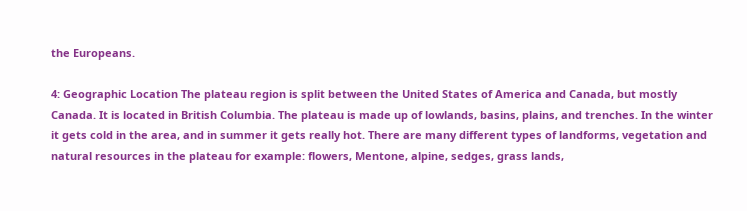the Europeans.

4: Geographic Location The plateau region is split between the United States of America and Canada, but mostly Canada. It is located in British Columbia. The plateau is made up of lowlands, basins, plains, and trenches. In the winter it gets cold in the area, and in summer it gets really hot. There are many different types of landforms, vegetation and natural resources in the plateau for example: flowers, Mentone, alpine, sedges, grass lands,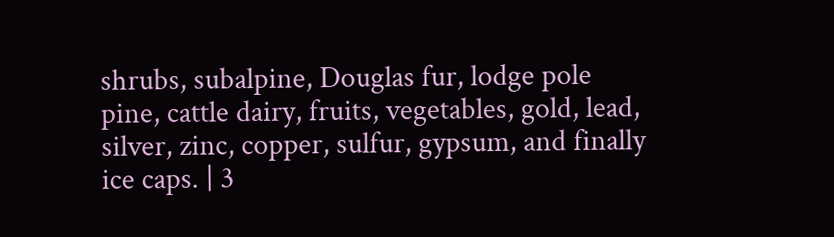shrubs, subalpine, Douglas fur, lodge pole pine, cattle dairy, fruits, vegetables, gold, lead, silver, zinc, copper, sulfur, gypsum, and finally ice caps. | 3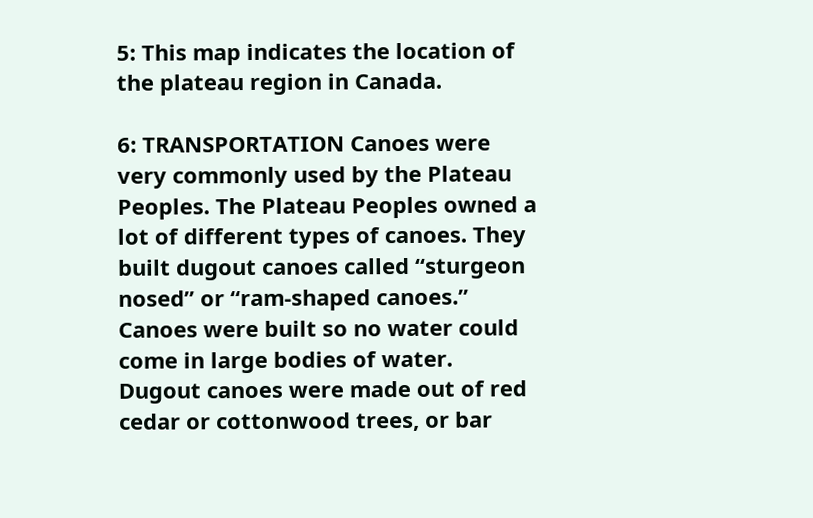5: This map indicates the location of the plateau region in Canada.

6: TRANSPORTATION Canoes were very commonly used by the Plateau Peoples. The Plateau Peoples owned a lot of different types of canoes. They built dugout canoes called “sturgeon nosed” or “ram-shaped canoes.” Canoes were built so no water could come in large bodies of water. Dugout canoes were made out of red cedar or cottonwood trees, or bar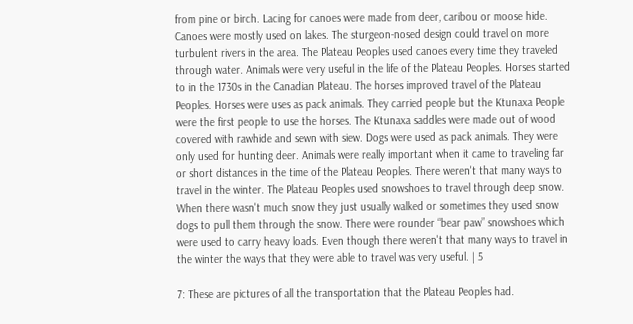from pine or birch. Lacing for canoes were made from deer, caribou or moose hide. Canoes were mostly used on lakes. The sturgeon-nosed design could travel on more turbulent rivers in the area. The Plateau Peoples used canoes every time they traveled through water. Animals were very useful in the life of the Plateau Peoples. Horses started to in the 1730s in the Canadian Plateau. The horses improved travel of the Plateau Peoples. Horses were uses as pack animals. They carried people but the Ktunaxa People were the first people to use the horses. The Ktunaxa saddles were made out of wood covered with rawhide and sewn with siew. Dogs were used as pack animals. They were only used for hunting deer. Animals were really important when it came to traveling far or short distances in the time of the Plateau Peoples. There weren't that many ways to travel in the winter. The Plateau Peoples used snowshoes to travel through deep snow. When there wasn't much snow they just usually walked or sometimes they used snow dogs to pull them through the snow. There were rounder “bear paw” snowshoes which were used to carry heavy loads. Even though there weren't that many ways to travel in the winter the ways that they were able to travel was very useful. | 5

7: These are pictures of all the transportation that the Plateau Peoples had.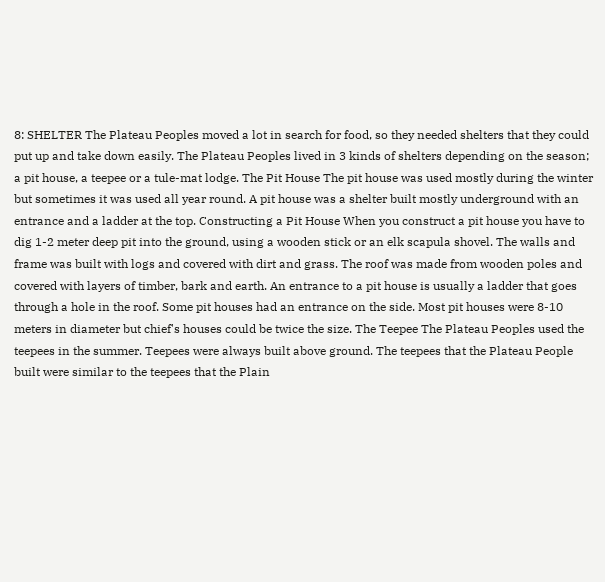8: SHELTER The Plateau Peoples moved a lot in search for food, so they needed shelters that they could put up and take down easily. The Plateau Peoples lived in 3 kinds of shelters depending on the season; a pit house, a teepee or a tule-mat lodge. The Pit House The pit house was used mostly during the winter but sometimes it was used all year round. A pit house was a shelter built mostly underground with an entrance and a ladder at the top. Constructing a Pit House When you construct a pit house you have to dig 1-2 meter deep pit into the ground, using a wooden stick or an elk scapula shovel. The walls and frame was built with logs and covered with dirt and grass. The roof was made from wooden poles and covered with layers of timber, bark and earth. An entrance to a pit house is usually a ladder that goes through a hole in the roof. Some pit houses had an entrance on the side. Most pit houses were 8-10 meters in diameter but chief's houses could be twice the size. The Teepee The Plateau Peoples used the teepees in the summer. Teepees were always built above ground. The teepees that the Plateau People built were similar to the teepees that the Plain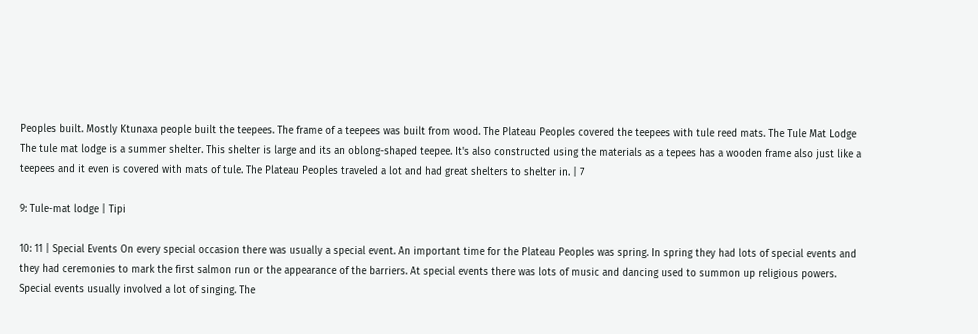Peoples built. Mostly Ktunaxa people built the teepees. The frame of a teepees was built from wood. The Plateau Peoples covered the teepees with tule reed mats. The Tule Mat Lodge The tule mat lodge is a summer shelter. This shelter is large and its an oblong-shaped teepee. It's also constructed using the materials as a tepees has a wooden frame also just like a teepees and it even is covered with mats of tule. The Plateau Peoples traveled a lot and had great shelters to shelter in. | 7

9: Tule-mat lodge | Tipi

10: 11 | Special Events On every special occasion there was usually a special event. An important time for the Plateau Peoples was spring. In spring they had lots of special events and they had ceremonies to mark the first salmon run or the appearance of the barriers. At special events there was lots of music and dancing used to summon up religious powers. Special events usually involved a lot of singing. The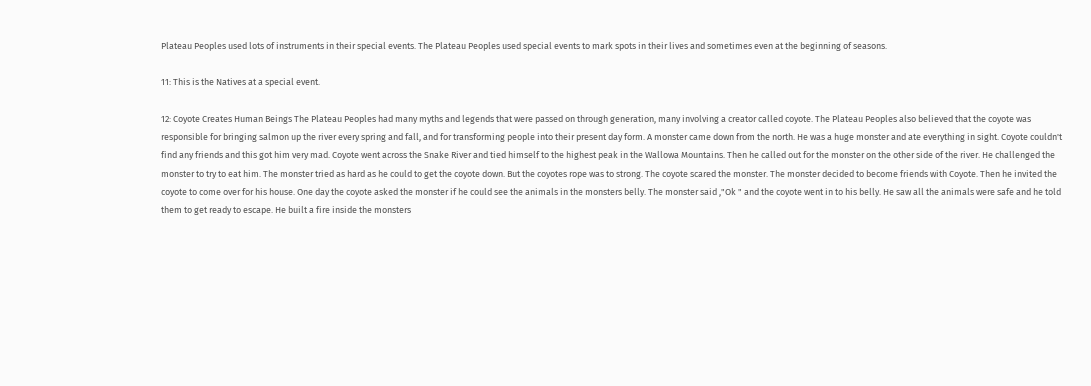Plateau Peoples used lots of instruments in their special events. The Plateau Peoples used special events to mark spots in their lives and sometimes even at the beginning of seasons.

11: This is the Natives at a special event.

12: Coyote Creates Human Beings The Plateau Peoples had many myths and legends that were passed on through generation, many involving a creator called coyote. The Plateau Peoples also believed that the coyote was responsible for bringing salmon up the river every spring and fall, and for transforming people into their present day form. A monster came down from the north. He was a huge monster and ate everything in sight. Coyote couldn't find any friends and this got him very mad. Coyote went across the Snake River and tied himself to the highest peak in the Wallowa Mountains. Then he called out for the monster on the other side of the river. He challenged the monster to try to eat him. The monster tried as hard as he could to get the coyote down. But the coyotes rope was to strong. The coyote scared the monster. The monster decided to become friends with Coyote. Then he invited the coyote to come over for his house. One day the coyote asked the monster if he could see the animals in the monsters belly. The monster said ,"Ok " and the coyote went in to his belly. He saw all the animals were safe and he told them to get ready to escape. He built a fire inside the monsters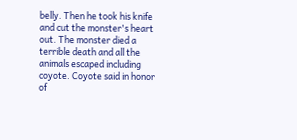belly. Then he took his knife and cut the monster's heart out. The monster died a terrible death and all the animals escaped including coyote. Coyote said in honor of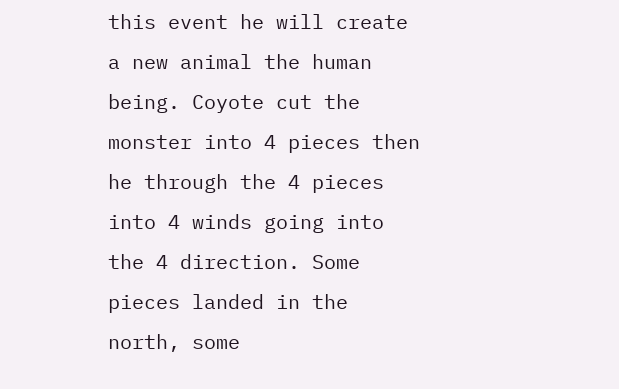this event he will create a new animal the human being. Coyote cut the monster into 4 pieces then he through the 4 pieces into 4 winds going into the 4 direction. Some pieces landed in the north, some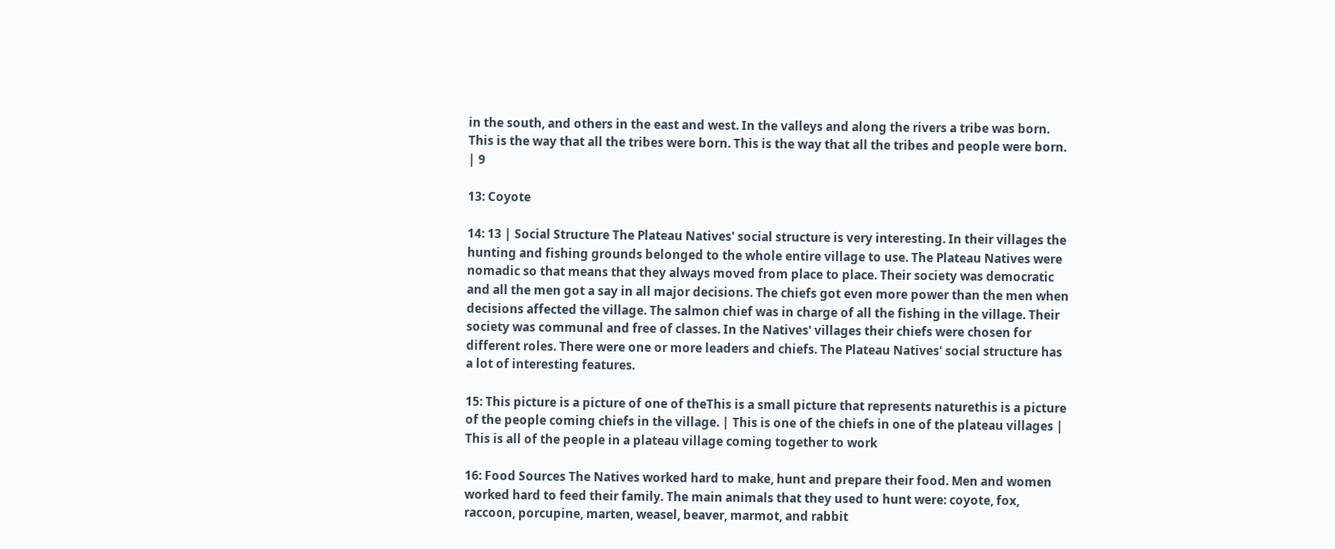in the south, and others in the east and west. In the valleys and along the rivers a tribe was born. This is the way that all the tribes were born. This is the way that all the tribes and people were born. | 9

13: Coyote

14: 13 | Social Structure The Plateau Natives' social structure is very interesting. In their villages the hunting and fishing grounds belonged to the whole entire village to use. The Plateau Natives were nomadic so that means that they always moved from place to place. Their society was democratic and all the men got a say in all major decisions. The chiefs got even more power than the men when decisions affected the village. The salmon chief was in charge of all the fishing in the village. Their society was communal and free of classes. In the Natives' villages their chiefs were chosen for different roles. There were one or more leaders and chiefs. The Plateau Natives' social structure has a lot of interesting features.

15: This picture is a picture of one of theThis is a small picture that represents naturethis is a picture of the people coming chiefs in the village. | This is one of the chiefs in one of the plateau villages | This is all of the people in a plateau village coming together to work

16: Food Sources The Natives worked hard to make, hunt and prepare their food. Men and women worked hard to feed their family. The main animals that they used to hunt were: coyote, fox, raccoon, porcupine, marten, weasel, beaver, marmot, and rabbit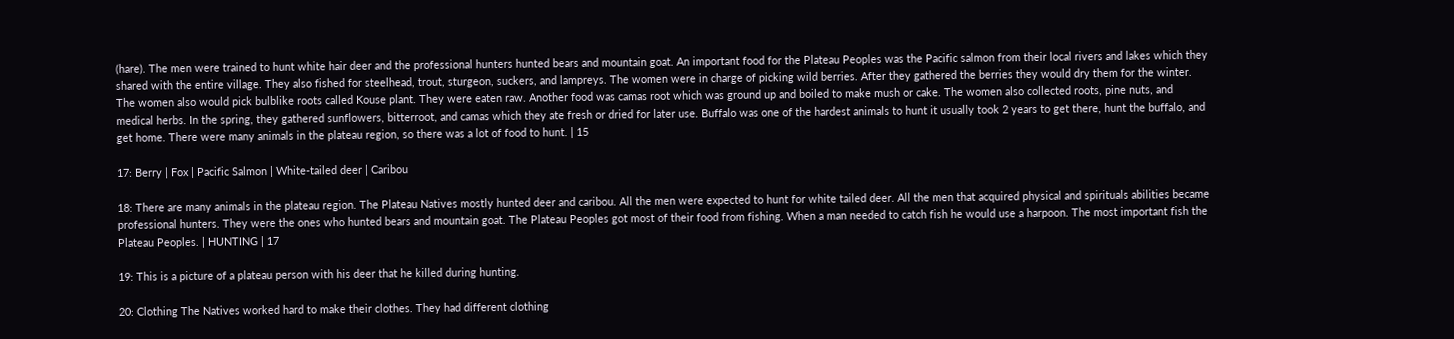(hare). The men were trained to hunt white hair deer and the professional hunters hunted bears and mountain goat. An important food for the Plateau Peoples was the Pacific salmon from their local rivers and lakes which they shared with the entire village. They also fished for steelhead, trout, sturgeon, suckers, and lampreys. The women were in charge of picking wild berries. After they gathered the berries they would dry them for the winter. The women also would pick bulblike roots called Kouse plant. They were eaten raw. Another food was camas root which was ground up and boiled to make mush or cake. The women also collected roots, pine nuts, and medical herbs. In the spring, they gathered sunflowers, bitterroot, and camas which they ate fresh or dried for later use. Buffalo was one of the hardest animals to hunt it usually took 2 years to get there, hunt the buffalo, and get home. There were many animals in the plateau region, so there was a lot of food to hunt. | 15

17: Berry | Fox | Pacific Salmon | White-tailed deer | Caribou

18: There are many animals in the plateau region. The Plateau Natives mostly hunted deer and caribou. All the men were expected to hunt for white tailed deer. All the men that acquired physical and spirituals abilities became professional hunters. They were the ones who hunted bears and mountain goat. The Plateau Peoples got most of their food from fishing. When a man needed to catch fish he would use a harpoon. The most important fish the Plateau Peoples. | HUNTING | 17

19: This is a picture of a plateau person with his deer that he killed during hunting.

20: Clothing The Natives worked hard to make their clothes. They had different clothing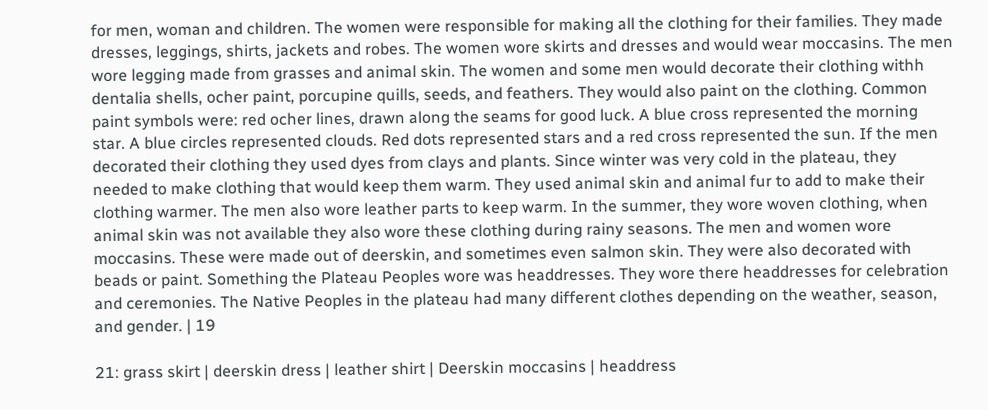for men, woman and children. The women were responsible for making all the clothing for their families. They made dresses, leggings, shirts, jackets and robes. The women wore skirts and dresses and would wear moccasins. The men wore legging made from grasses and animal skin. The women and some men would decorate their clothing withh dentalia shells, ocher paint, porcupine quills, seeds, and feathers. They would also paint on the clothing. Common paint symbols were: red ocher lines, drawn along the seams for good luck. A blue cross represented the morning star. A blue circles represented clouds. Red dots represented stars and a red cross represented the sun. If the men decorated their clothing they used dyes from clays and plants. Since winter was very cold in the plateau, they needed to make clothing that would keep them warm. They used animal skin and animal fur to add to make their clothing warmer. The men also wore leather parts to keep warm. In the summer, they wore woven clothing, when animal skin was not available they also wore these clothing during rainy seasons. The men and women wore moccasins. These were made out of deerskin, and sometimes even salmon skin. They were also decorated with beads or paint. Something the Plateau Peoples wore was headdresses. They wore there headdresses for celebration and ceremonies. The Native Peoples in the plateau had many different clothes depending on the weather, season, and gender. | 19

21: grass skirt | deerskin dress | leather shirt | Deerskin moccasins | headdress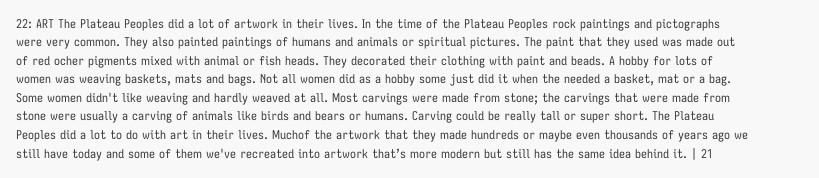22: ART The Plateau Peoples did a lot of artwork in their lives. In the time of the Plateau Peoples rock paintings and pictographs were very common. They also painted paintings of humans and animals or spiritual pictures. The paint that they used was made out of red ocher pigments mixed with animal or fish heads. They decorated their clothing with paint and beads. A hobby for lots of women was weaving baskets, mats and bags. Not all women did as a hobby some just did it when the needed a basket, mat or a bag. Some women didn't like weaving and hardly weaved at all. Most carvings were made from stone; the carvings that were made from stone were usually a carving of animals like birds and bears or humans. Carving could be really tall or super short. The Plateau Peoples did a lot to do with art in their lives. Muchof the artwork that they made hundreds or maybe even thousands of years ago we still have today and some of them we've recreated into artwork that’s more modern but still has the same idea behind it. | 21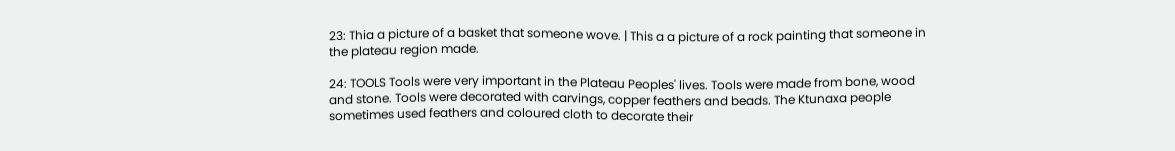23: Thia a picture of a basket that someone wove. | This a a picture of a rock painting that someone in the plateau region made.

24: TOOLS Tools were very important in the Plateau Peoples' lives. Tools were made from bone, wood and stone. Tools were decorated with carvings, copper feathers and beads. The Ktunaxa people sometimes used feathers and coloured cloth to decorate their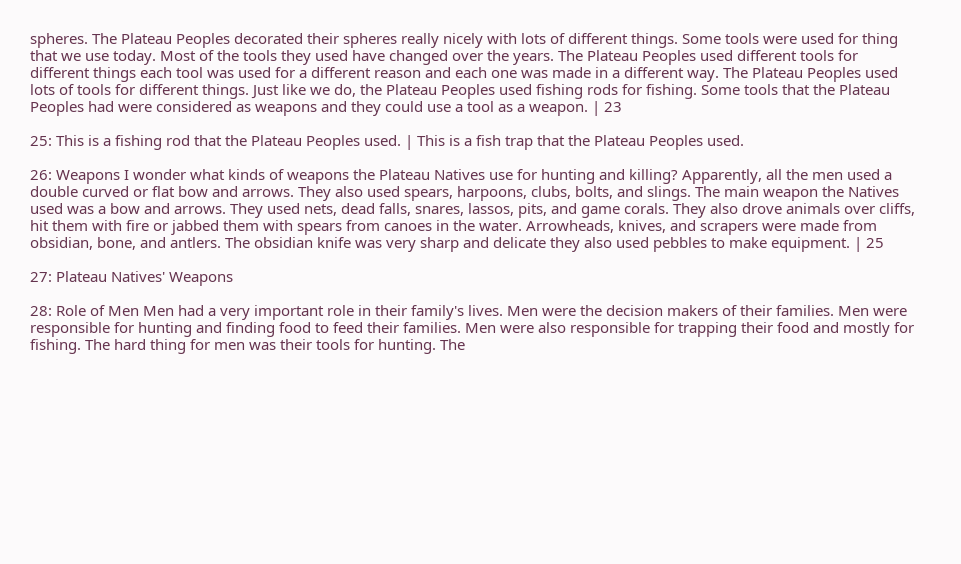spheres. The Plateau Peoples decorated their spheres really nicely with lots of different things. Some tools were used for thing that we use today. Most of the tools they used have changed over the years. The Plateau Peoples used different tools for different things each tool was used for a different reason and each one was made in a different way. The Plateau Peoples used lots of tools for different things. Just like we do, the Plateau Peoples used fishing rods for fishing. Some tools that the Plateau Peoples had were considered as weapons and they could use a tool as a weapon. | 23

25: This is a fishing rod that the Plateau Peoples used. | This is a fish trap that the Plateau Peoples used.

26: Weapons I wonder what kinds of weapons the Plateau Natives use for hunting and killing? Apparently, all the men used a double curved or flat bow and arrows. They also used spears, harpoons, clubs, bolts, and slings. The main weapon the Natives used was a bow and arrows. They used nets, dead falls, snares, lassos, pits, and game corals. They also drove animals over cliffs, hit them with fire or jabbed them with spears from canoes in the water. Arrowheads, knives, and scrapers were made from obsidian, bone, and antlers. The obsidian knife was very sharp and delicate they also used pebbles to make equipment. | 25

27: Plateau Natives' Weapons

28: Role of Men Men had a very important role in their family's lives. Men were the decision makers of their families. Men were responsible for hunting and finding food to feed their families. Men were also responsible for trapping their food and mostly for fishing. The hard thing for men was their tools for hunting. The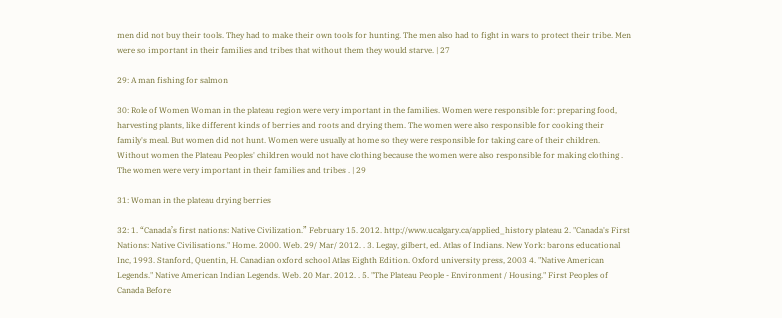men did not buy their tools. They had to make their own tools for hunting. The men also had to fight in wars to protect their tribe. Men were so important in their families and tribes that without them they would starve. | 27

29: A man fishing for salmon

30: Role of Women Woman in the plateau region were very important in the families. Women were responsible for: preparing food, harvesting plants, like different kinds of berries and roots and drying them. The women were also responsible for cooking their family's meal. But women did not hunt. Women were usually at home so they were responsible for taking care of their children. Without women the Plateau Peoples' children would not have clothing because the women were also responsible for making clothing . The women were very important in their families and tribes . | 29

31: Woman in the plateau drying berries

32: 1. “Canada’s first nations: Native Civilization.” February 15. 2012. http://www.ucalgary.ca/applied_history plateau 2. "Canada's First Nations: Native Civilisations." Home. 2000. Web. 29/ Mar/ 2012. . 3. Legay, gilbert, ed. Atlas of Indians. New York: barons educational Inc, 1993. Stanford, Quentin, H. Canadian oxford school Atlas Eighth Edition. Oxford university press, 2003 4. "Native American Legends." Native American Indian Legends. Web. 20 Mar. 2012. . 5. "The Plateau People - Environment / Housing." First Peoples of Canada Before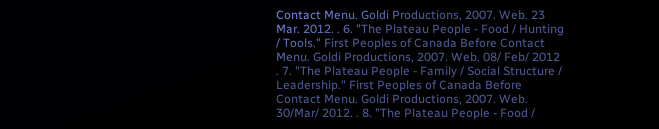Contact Menu. Goldi Productions, 2007. Web. 23 Mar. 2012. . 6. "The Plateau People - Food / Hunting / Tools." First Peoples of Canada Before Contact Menu. Goldi Productions, 2007. Web. 08/ Feb/ 2012 . 7. "The Plateau People - Family / Social Structure / Leadership." First Peoples of Canada Before Contact Menu. Goldi Productions, 2007. Web. 30/Mar/ 2012. . 8. "The Plateau People - Food /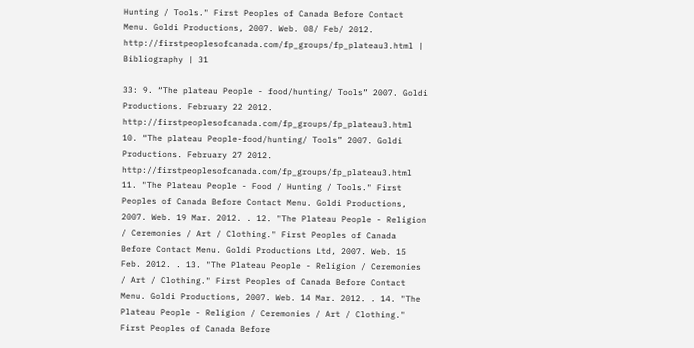Hunting / Tools." First Peoples of Canada Before Contact Menu. Goldi Productions, 2007. Web. 08/ Feb/ 2012. http://firstpeoplesofcanada.com/fp_groups/fp_plateau3.html | Bibliography | 31

33: 9. “The plateau People - food/hunting/ Tools” 2007. Goldi Productions. February 22 2012. http://firstpeoplesofcanada.com/fp_groups/fp_plateau3.html 10. “The plateau People-food/hunting/ Tools” 2007. Goldi Productions. February 27 2012. http://firstpeoplesofcanada.com/fp_groups/fp_plateau3.html 11. "The Plateau People - Food / Hunting / Tools." First Peoples of Canada Before Contact Menu. Goldi Productions, 2007. Web. 19 Mar. 2012. . 12. "The Plateau People - Religion / Ceremonies / Art / Clothing." First Peoples of Canada Before Contact Menu. Goldi Productions Ltd, 2007. Web. 15 Feb. 2012. . 13. "The Plateau People - Religion / Ceremonies / Art / Clothing." First Peoples of Canada Before Contact Menu. Goldi Productions, 2007. Web. 14 Mar. 2012. . 14. "The Plateau People - Religion / Ceremonies / Art / Clothing." First Peoples of Canada Before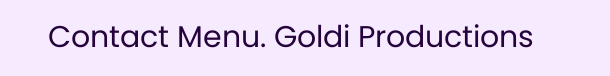Contact Menu. Goldi Productions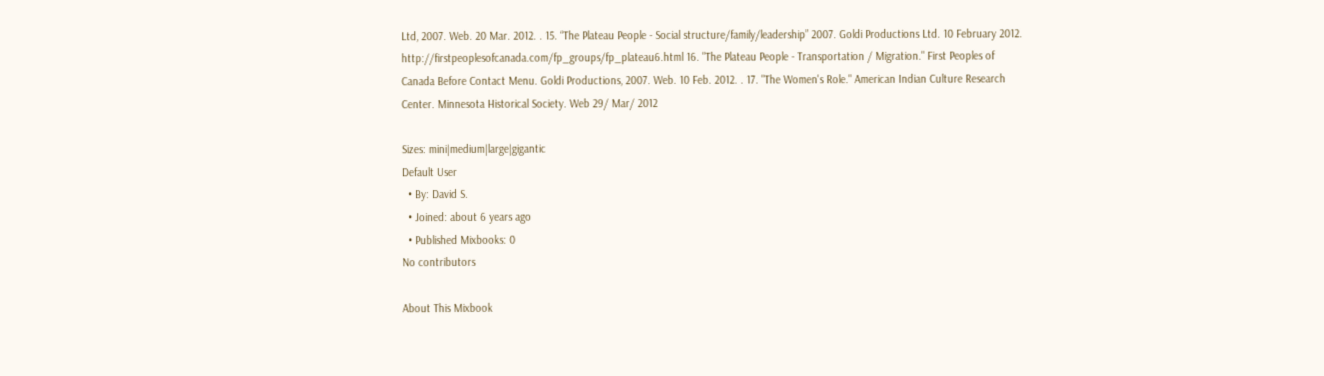Ltd, 2007. Web. 20 Mar. 2012. . 15. “The Plateau People - Social structure/family/leadership” 2007. Goldi Productions Ltd. 10 February 2012. http://firstpeoplesofcanada.com/fp_groups/fp_plateau6.html 16. "The Plateau People - Transportation / Migration." First Peoples of Canada Before Contact Menu. Goldi Productions, 2007. Web. 10 Feb. 2012. . 17. "The Women's Role." American Indian Culture Research Center. Minnesota Historical Society. Web 29/ Mar/ 2012

Sizes: mini|medium|large|gigantic
Default User
  • By: David S.
  • Joined: about 6 years ago
  • Published Mixbooks: 0
No contributors

About This Mixbook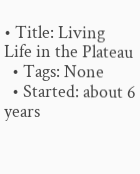• Title: Living Life in the Plateau
  • Tags: None
  • Started: about 6 years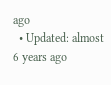ago
  • Updated: almost 6 years ago